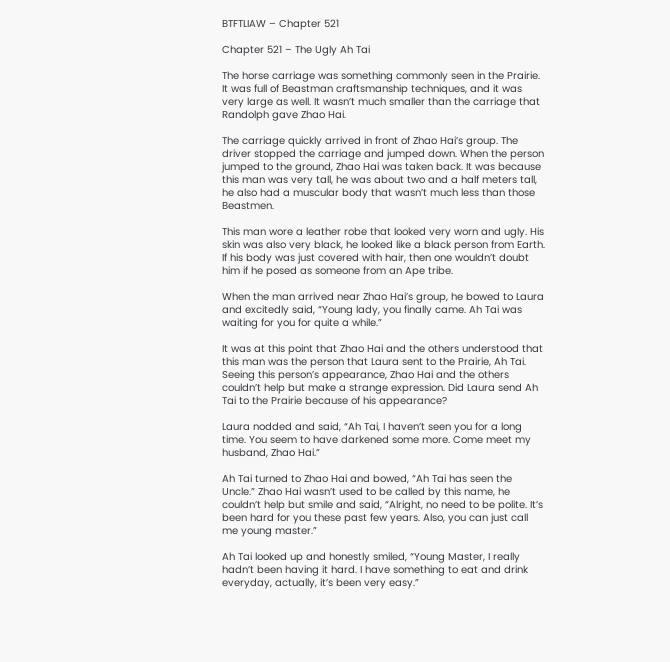BTFTLIAW – Chapter 521

Chapter 521 – The Ugly Ah Tai

The horse carriage was something commonly seen in the Prairie. It was full of Beastman craftsmanship techniques, and it was very large as well. It wasn’t much smaller than the carriage that Randolph gave Zhao Hai.

The carriage quickly arrived in front of Zhao Hai’s group. The driver stopped the carriage and jumped down. When the person jumped to the ground, Zhao Hai was taken back. It was because this man was very tall, he was about two and a half meters tall, he also had a muscular body that wasn’t much less than those Beastmen.

This man wore a leather robe that looked very worn and ugly. His skin was also very black, he looked like a black person from Earth. If his body was just covered with hair, then one wouldn’t doubt him if he posed as someone from an Ape tribe.

When the man arrived near Zhao Hai’s group, he bowed to Laura and excitedly said, “Young lady, you finally came. Ah Tai was waiting for you for quite a while.”

It was at this point that Zhao Hai and the others understood that this man was the person that Laura sent to the Prairie, Ah Tai. Seeing this person’s appearance, Zhao Hai and the others couldn’t help but make a strange expression. Did Laura send Ah Tai to the Prairie because of his appearance?

Laura nodded and said, “Ah Tai, I haven’t seen you for a long time. You seem to have darkened some more. Come meet my husband, Zhao Hai.”

Ah Tai turned to Zhao Hai and bowed, “Ah Tai has seen the Uncle.” Zhao Hai wasn’t used to be called by this name, he couldn’t help but smile and said, “Alright, no need to be polite. It’s been hard for you these past few years. Also, you can just call me young master.”

Ah Tai looked up and honestly smiled, “Young Master, I really hadn’t been having it hard. I have something to eat and drink everyday, actually, it’s been very easy.”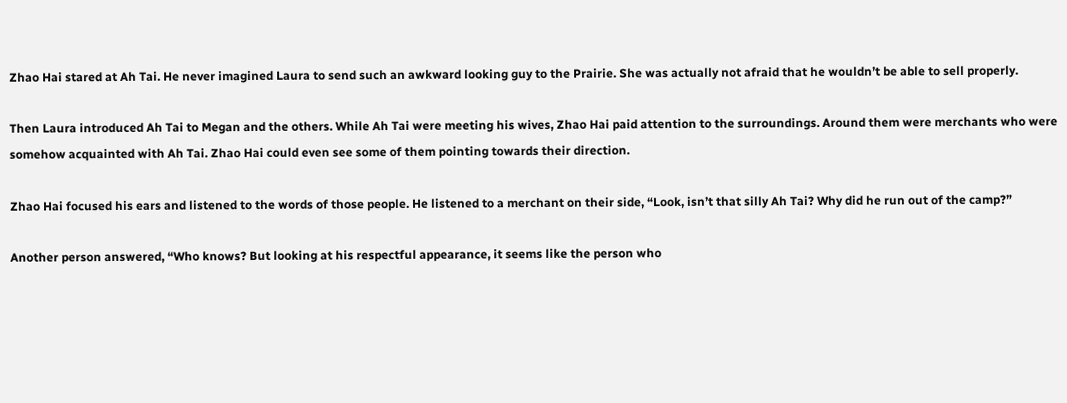Zhao Hai stared at Ah Tai. He never imagined Laura to send such an awkward looking guy to the Prairie. She was actually not afraid that he wouldn’t be able to sell properly.

Then Laura introduced Ah Tai to Megan and the others. While Ah Tai were meeting his wives, Zhao Hai paid attention to the surroundings. Around them were merchants who were somehow acquainted with Ah Tai. Zhao Hai could even see some of them pointing towards their direction.

Zhao Hai focused his ears and listened to the words of those people. He listened to a merchant on their side, “Look, isn’t that silly Ah Tai? Why did he run out of the camp?”

Another person answered, “Who knows? But looking at his respectful appearance, it seems like the person who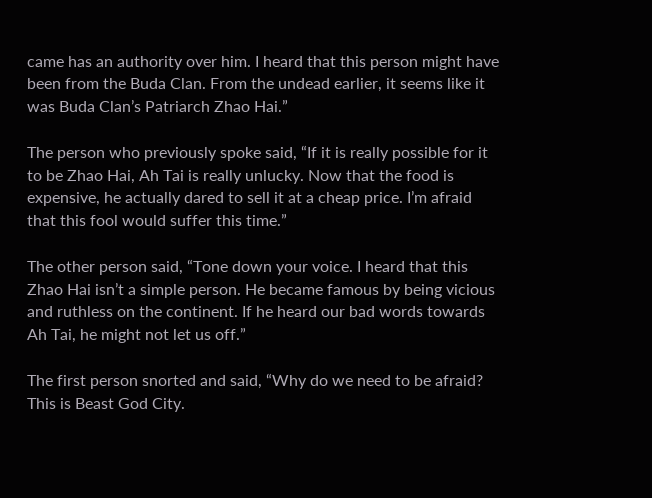came has an authority over him. I heard that this person might have been from the Buda Clan. From the undead earlier, it seems like it was Buda Clan’s Patriarch Zhao Hai.”

The person who previously spoke said, “If it is really possible for it to be Zhao Hai, Ah Tai is really unlucky. Now that the food is expensive, he actually dared to sell it at a cheap price. I’m afraid that this fool would suffer this time.”

The other person said, “Tone down your voice. I heard that this Zhao Hai isn’t a simple person. He became famous by being vicious and ruthless on the continent. If he heard our bad words towards Ah Tai, he might not let us off.”

The first person snorted and said, “Why do we need to be afraid? This is Beast God City.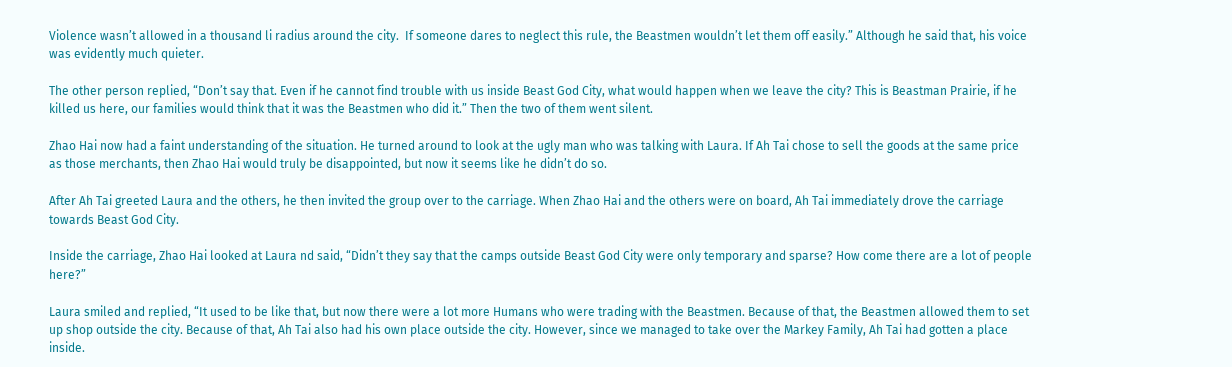Violence wasn’t allowed in a thousand li radius around the city.  If someone dares to neglect this rule, the Beastmen wouldn’t let them off easily.” Although he said that, his voice was evidently much quieter.

The other person replied, “Don’t say that. Even if he cannot find trouble with us inside Beast God City, what would happen when we leave the city? This is Beastman Prairie, if he killed us here, our families would think that it was the Beastmen who did it.” Then the two of them went silent.

Zhao Hai now had a faint understanding of the situation. He turned around to look at the ugly man who was talking with Laura. If Ah Tai chose to sell the goods at the same price as those merchants, then Zhao Hai would truly be disappointed, but now it seems like he didn’t do so.

After Ah Tai greeted Laura and the others, he then invited the group over to the carriage. When Zhao Hai and the others were on board, Ah Tai immediately drove the carriage towards Beast God City.

Inside the carriage, Zhao Hai looked at Laura nd said, “Didn’t they say that the camps outside Beast God City were only temporary and sparse? How come there are a lot of people here?”

Laura smiled and replied, “It used to be like that, but now there were a lot more Humans who were trading with the Beastmen. Because of that, the Beastmen allowed them to set up shop outside the city. Because of that, Ah Tai also had his own place outside the city. However, since we managed to take over the Markey Family, Ah Tai had gotten a place inside.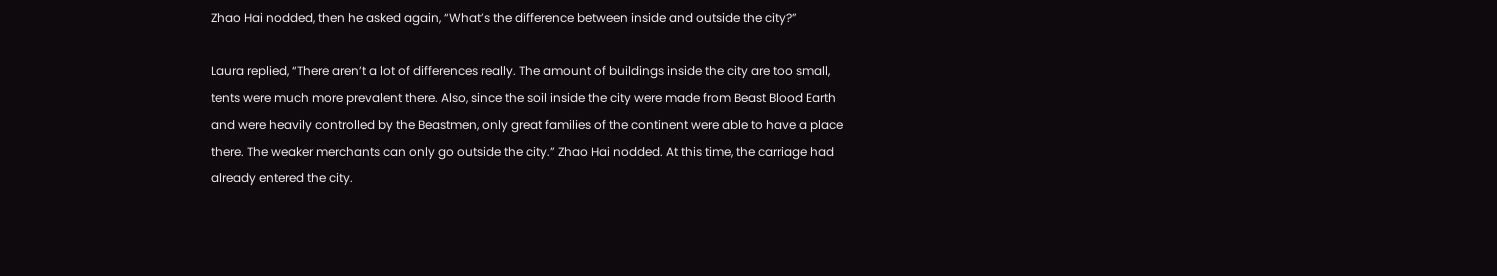Zhao Hai nodded, then he asked again, “What’s the difference between inside and outside the city?”

Laura replied, “There aren’t a lot of differences really. The amount of buildings inside the city are too small, tents were much more prevalent there. Also, since the soil inside the city were made from Beast Blood Earth and were heavily controlled by the Beastmen, only great families of the continent were able to have a place there. The weaker merchants can only go outside the city.” Zhao Hai nodded. At this time, the carriage had already entered the city.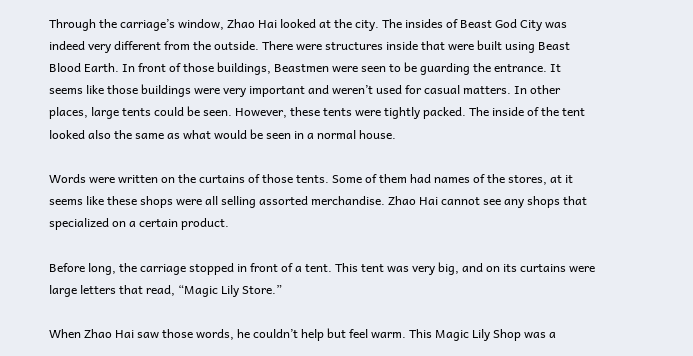Through the carriage’s window, Zhao Hai looked at the city. The insides of Beast God City was indeed very different from the outside. There were structures inside that were built using Beast Blood Earth. In front of those buildings, Beastmen were seen to be guarding the entrance. It seems like those buildings were very important and weren’t used for casual matters. In other places, large tents could be seen. However, these tents were tightly packed. The inside of the tent looked also the same as what would be seen in a normal house.

Words were written on the curtains of those tents. Some of them had names of the stores, at it seems like these shops were all selling assorted merchandise. Zhao Hai cannot see any shops that specialized on a certain product.

Before long, the carriage stopped in front of a tent. This tent was very big, and on its curtains were large letters that read, “Magic Lily Store.”

When Zhao Hai saw those words, he couldn’t help but feel warm. This Magic Lily Shop was a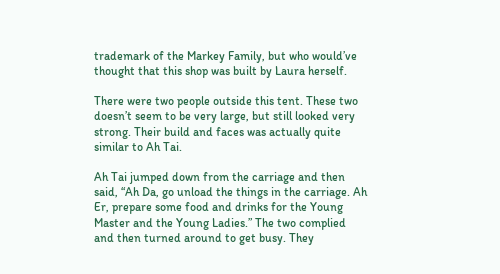trademark of the Markey Family, but who would’ve thought that this shop was built by Laura herself.

There were two people outside this tent. These two doesn’t seem to be very large, but still looked very strong. Their build and faces was actually quite similar to Ah Tai.

Ah Tai jumped down from the carriage and then said, “Ah Da, go unload the things in the carriage. Ah Er, prepare some food and drinks for the Young Master and the Young Ladies.” The two complied and then turned around to get busy. They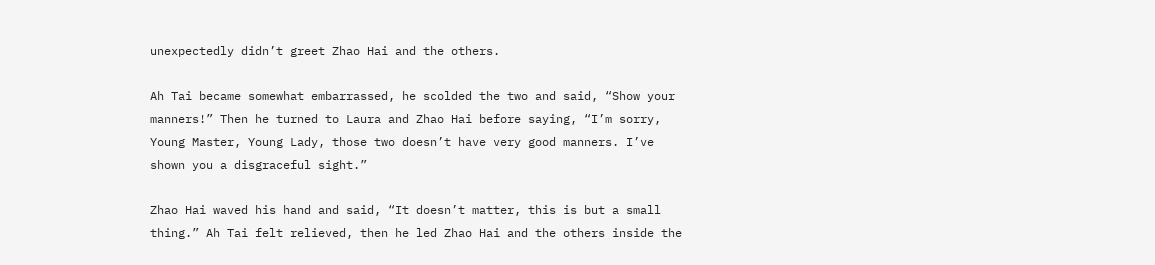unexpectedly didn’t greet Zhao Hai and the others.

Ah Tai became somewhat embarrassed, he scolded the two and said, “Show your manners!” Then he turned to Laura and Zhao Hai before saying, “I’m sorry, Young Master, Young Lady, those two doesn’t have very good manners. I’ve shown you a disgraceful sight.”

Zhao Hai waved his hand and said, “It doesn’t matter, this is but a small thing.” Ah Tai felt relieved, then he led Zhao Hai and the others inside the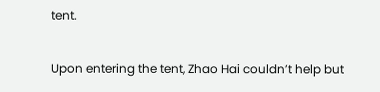tent.

Upon entering the tent, Zhao Hai couldn’t help but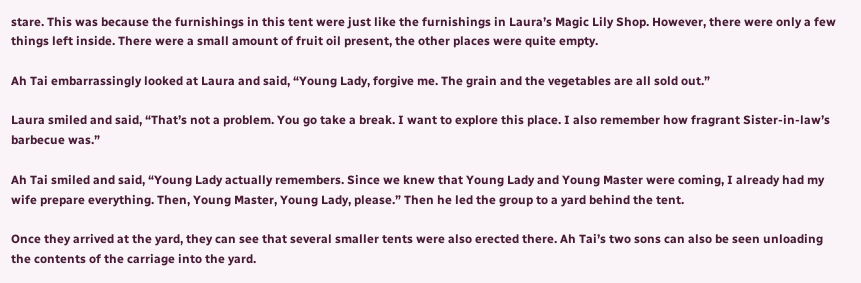stare. This was because the furnishings in this tent were just like the furnishings in Laura’s Magic Lily Shop. However, there were only a few things left inside. There were a small amount of fruit oil present, the other places were quite empty.

Ah Tai embarrassingly looked at Laura and said, “Young Lady, forgive me. The grain and the vegetables are all sold out.”

Laura smiled and said, “That’s not a problem. You go take a break. I want to explore this place. I also remember how fragrant Sister-in-law’s barbecue was.”

Ah Tai smiled and said, “Young Lady actually remembers. Since we knew that Young Lady and Young Master were coming, I already had my wife prepare everything. Then, Young Master, Young Lady, please.” Then he led the group to a yard behind the tent.

Once they arrived at the yard, they can see that several smaller tents were also erected there. Ah Tai’s two sons can also be seen unloading the contents of the carriage into the yard.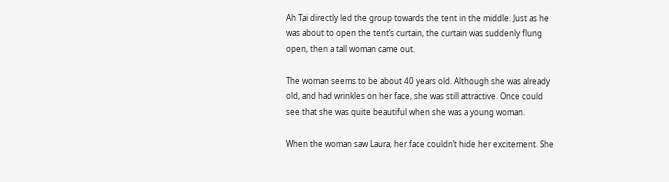Ah Tai directly led the group towards the tent in the middle. Just as he was about to open the tent’s curtain, the curtain was suddenly flung open, then a tall woman came out.

The woman seems to be about 40 years old. Although she was already old, and had wrinkles on her face, she was still attractive. Once could see that she was quite beautiful when she was a young woman.

When the woman saw Laura, her face couldn’t hide her excitement. She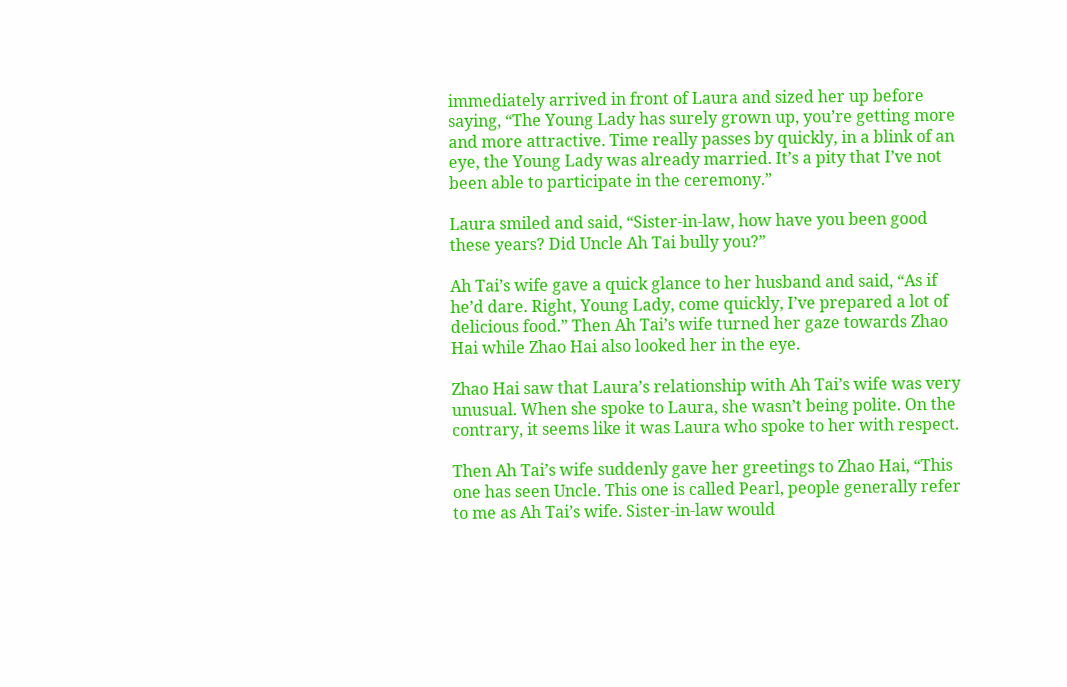immediately arrived in front of Laura and sized her up before saying, “The Young Lady has surely grown up, you’re getting more and more attractive. Time really passes by quickly, in a blink of an eye, the Young Lady was already married. It’s a pity that I’ve not been able to participate in the ceremony.”

Laura smiled and said, “Sister-in-law, how have you been good these years? Did Uncle Ah Tai bully you?”

Ah Tai’s wife gave a quick glance to her husband and said, “As if he’d dare. Right, Young Lady, come quickly, I’ve prepared a lot of delicious food.” Then Ah Tai’s wife turned her gaze towards Zhao Hai while Zhao Hai also looked her in the eye.

Zhao Hai saw that Laura’s relationship with Ah Tai’s wife was very unusual. When she spoke to Laura, she wasn’t being polite. On the contrary, it seems like it was Laura who spoke to her with respect.

Then Ah Tai’s wife suddenly gave her greetings to Zhao Hai, “This one has seen Uncle. This one is called Pearl, people generally refer to me as Ah Tai’s wife. Sister-in-law would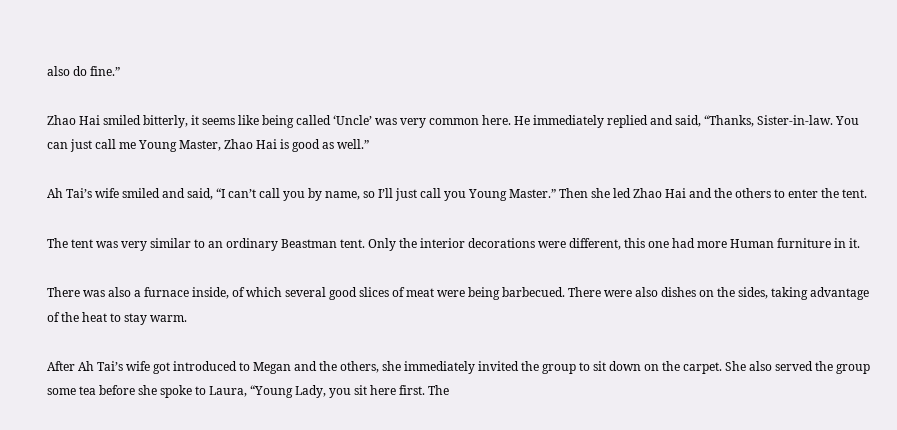also do fine.”

Zhao Hai smiled bitterly, it seems like being called ‘Uncle’ was very common here. He immediately replied and said, “Thanks, Sister-in-law. You can just call me Young Master, Zhao Hai is good as well.”

Ah Tai’s wife smiled and said, “I can’t call you by name, so I’ll just call you Young Master.” Then she led Zhao Hai and the others to enter the tent.

The tent was very similar to an ordinary Beastman tent. Only the interior decorations were different, this one had more Human furniture in it.

There was also a furnace inside, of which several good slices of meat were being barbecued. There were also dishes on the sides, taking advantage of the heat to stay warm.

After Ah Tai’s wife got introduced to Megan and the others, she immediately invited the group to sit down on the carpet. She also served the group some tea before she spoke to Laura, “Young Lady, you sit here first. The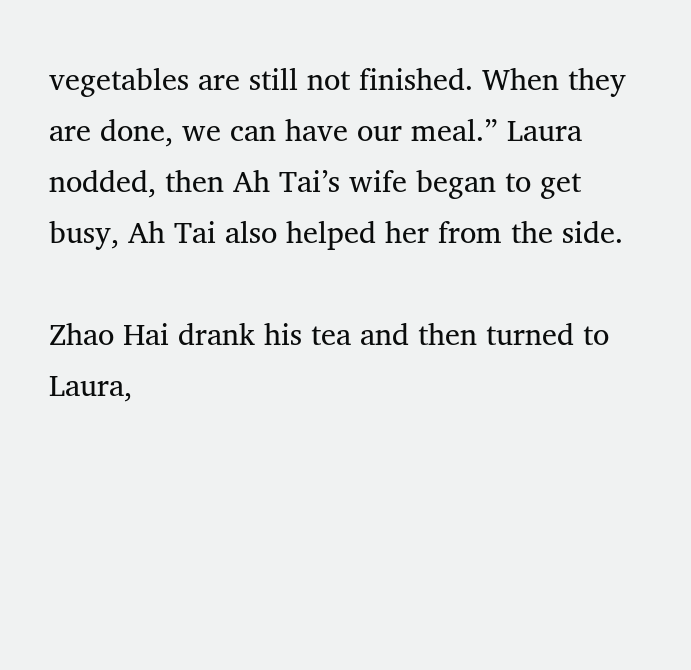vegetables are still not finished. When they are done, we can have our meal.” Laura nodded, then Ah Tai’s wife began to get busy, Ah Tai also helped her from the side.

Zhao Hai drank his tea and then turned to Laura,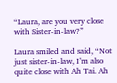“Laura, are you very close with Sister-in-law?”

Laura smiled and said, “Not just sister-in-law, I’m also quite close with Ah Tai. Ah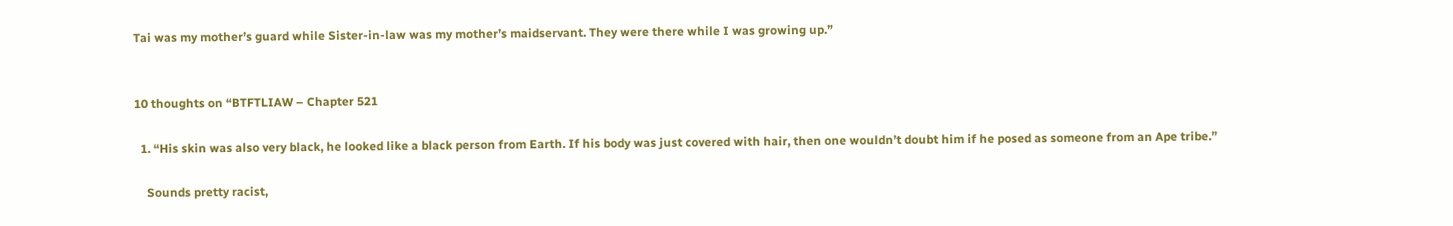Tai was my mother’s guard while Sister-in-law was my mother’s maidservant. They were there while I was growing up.”


10 thoughts on “BTFTLIAW – Chapter 521

  1. “His skin was also very black, he looked like a black person from Earth. If his body was just covered with hair, then one wouldn’t doubt him if he posed as someone from an Ape tribe.”

    Sounds pretty racist,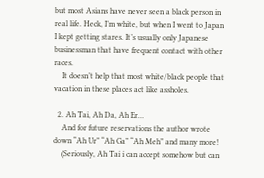but most Asians have never seen a black person in real life. Heck, I’m white, but when I went to Japan I kept getting stares. It’s usually only Japanese businessman that have frequent contact with other races.
    It doesn’t help that most white/black people that vacation in these places act like assholes.

  2. Ah Tai, Ah Da, Ah Er…
    And for future reservations the author wrote down “Ah Ur” “Ah Ga” “Ah Meh” and many more!
    (Seriously, Ah Tai i can accept somehow but can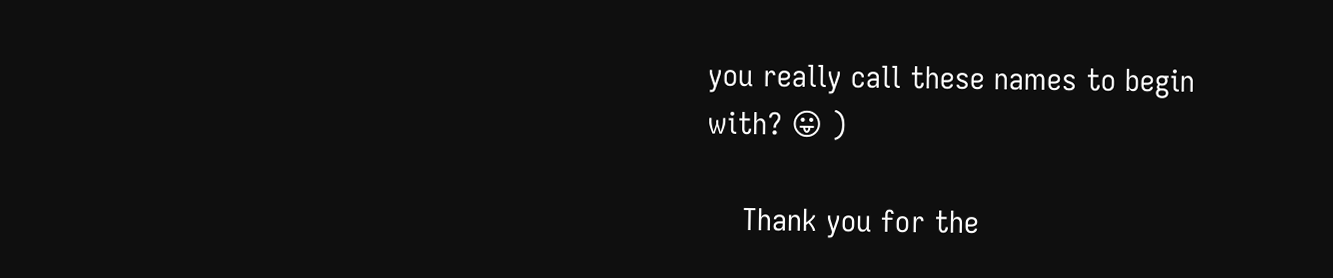you really call these names to begin with? 😛 )

    Thank you for the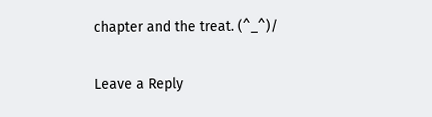chapter and the treat. (^_^)/

Leave a Reply